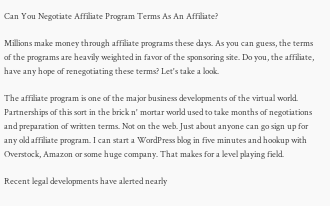Can You Negotiate Affiliate Program Terms As An Affiliate?

Millions make money through affiliate programs these days. As you can guess, the terms of the programs are heavily weighted in favor of the sponsoring site. Do you, the affiliate, have any hope of renegotiating these terms? Let's take a look.

The affiliate program is one of the major business developments of the virtual world. Partnerships of this sort in the brick n' mortar world used to take months of negotiations and preparation of written terms. Not on the web. Just about anyone can go sign up for any old affiliate program. I can start a WordPress blog in five minutes and hookup with Overstock, Amazon or some huge company. That makes for a level playing field.

Recent legal developments have alerted nearly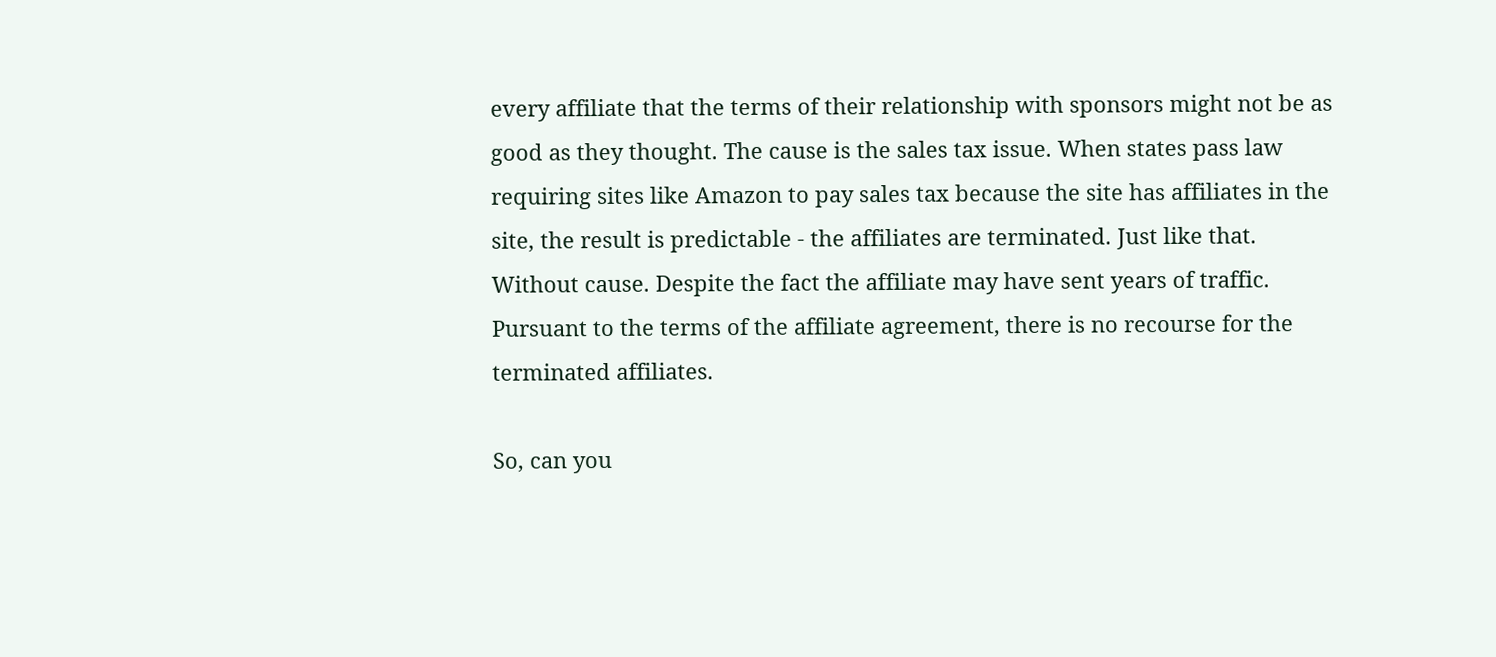every affiliate that the terms of their relationship with sponsors might not be as good as they thought. The cause is the sales tax issue. When states pass law requiring sites like Amazon to pay sales tax because the site has affiliates in the site, the result is predictable - the affiliates are terminated. Just like that. Without cause. Despite the fact the affiliate may have sent years of traffic. Pursuant to the terms of the affiliate agreement, there is no recourse for the terminated affiliates.

So, can you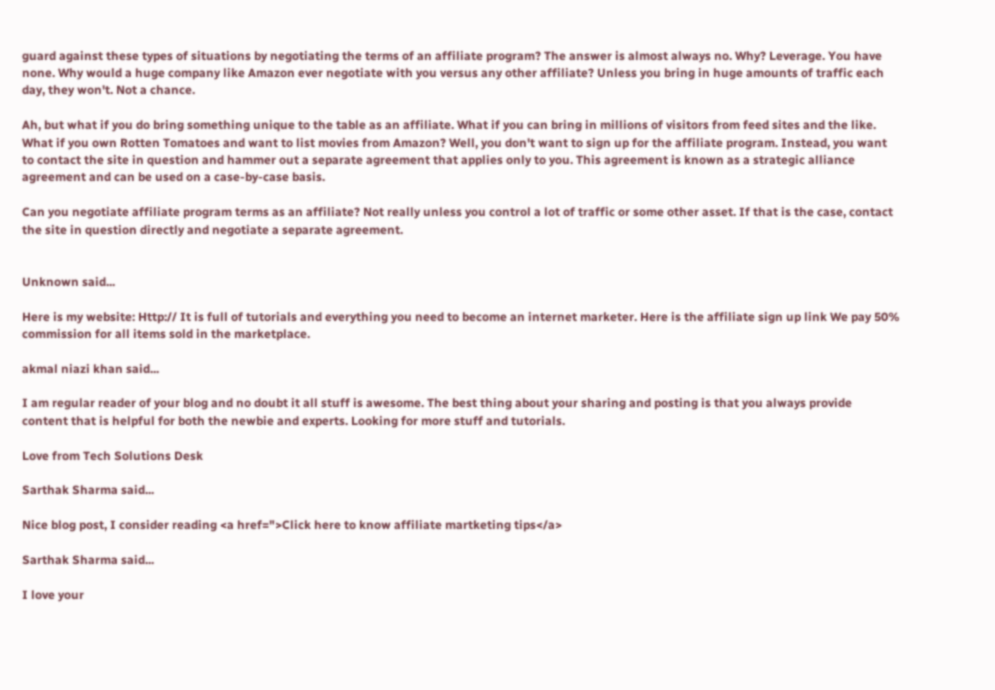guard against these types of situations by negotiating the terms of an affiliate program? The answer is almost always no. Why? Leverage. You have none. Why would a huge company like Amazon ever negotiate with you versus any other affiliate? Unless you bring in huge amounts of traffic each day, they won't. Not a chance.

Ah, but what if you do bring something unique to the table as an affiliate. What if you can bring in millions of visitors from feed sites and the like. What if you own Rotten Tomatoes and want to list movies from Amazon? Well, you don't want to sign up for the affiliate program. Instead, you want to contact the site in question and hammer out a separate agreement that applies only to you. This agreement is known as a strategic alliance agreement and can be used on a case-by-case basis.

Can you negotiate affiliate program terms as an affiliate? Not really unless you control a lot of traffic or some other asset. If that is the case, contact the site in question directly and negotiate a separate agreement.


Unknown said...

Here is my website: Http:// It is full of tutorials and everything you need to become an internet marketer. Here is the affiliate sign up link We pay 50% commission for all items sold in the marketplace.

akmal niazi khan said...

I am regular reader of your blog and no doubt it all stuff is awesome. The best thing about your sharing and posting is that you always provide content that is helpful for both the newbie and experts. Looking for more stuff and tutorials.

Love from Tech Solutions Desk

Sarthak Sharma said...

Nice blog post, I consider reading <a href=">Click here to know affiliate martketing tips</a>

Sarthak Sharma said...

I love your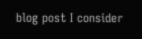blog post I consider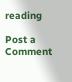reading

Post a Comment